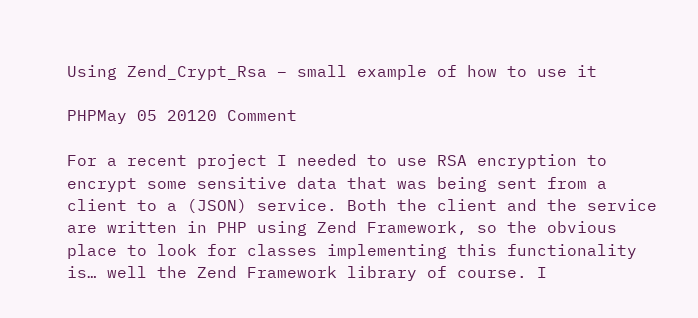Using Zend_Crypt_Rsa – small example of how to use it

PHPMay 05 20120 Comment

For a recent project I needed to use RSA encryption to encrypt some sensitive data that was being sent from a client to a (JSON) service. Both the client and the service are written in PHP using Zend Framework, so the obvious place to look for classes implementing this functionality is… well the Zend Framework library of course. I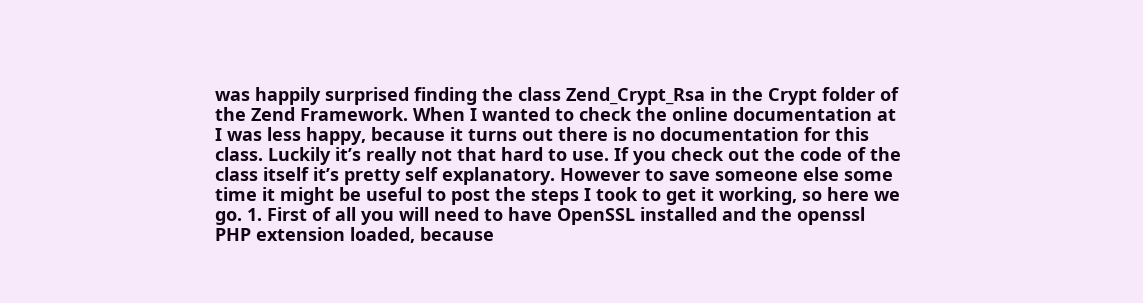was happily surprised finding the class Zend_Crypt_Rsa in the Crypt folder of the Zend Framework. When I wanted to check the online documentation at I was less happy, because it turns out there is no documentation for this class. Luckily it’s really not that hard to use. If you check out the code of the class itself it’s pretty self explanatory. However to save someone else some time it might be useful to post the steps I took to get it working, so here we go. 1. First of all you will need to have OpenSSL installed and the openssl PHP extension loaded, because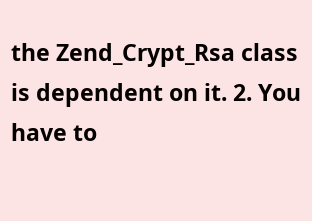the Zend_Crypt_Rsa class is dependent on it. 2. You have to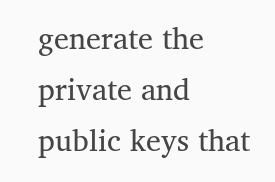generate the private and public keys that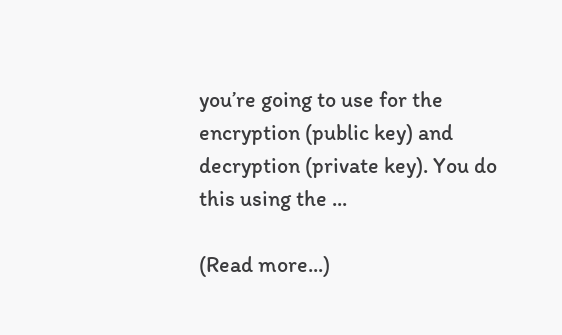you’re going to use for the encryption (public key) and decryption (private key). You do this using the ...

(Read more...)